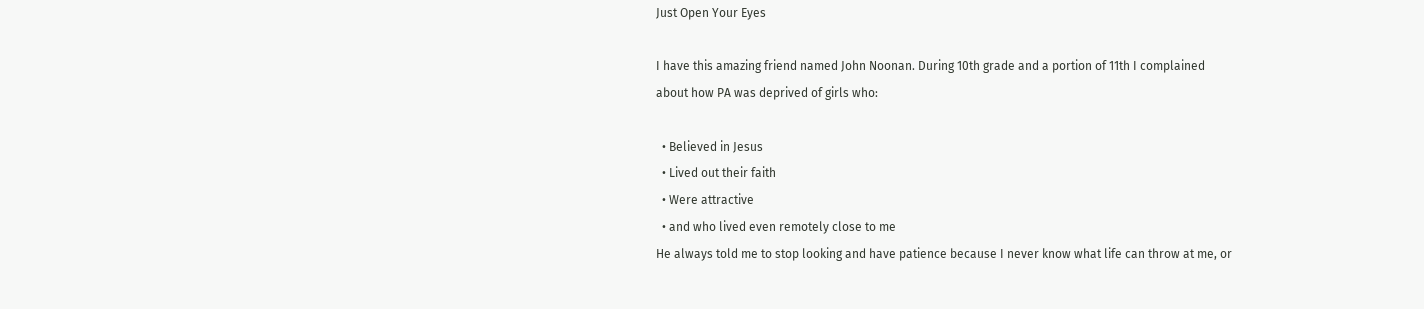Just Open Your Eyes

I have this amazing friend named John Noonan. During 10th grade and a portion of 11th I complained about how PA was deprived of girls who:

  • Believed in Jesus
  • Lived out their faith
  • Were attractive
  • and who lived even remotely close to me
He always told me to stop looking and have patience because I never know what life can throw at me, or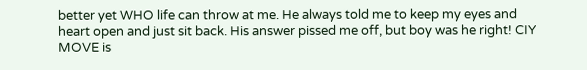better yet WHO life can throw at me. He always told me to keep my eyes and heart open and just sit back. His answer pissed me off, but boy was he right! CIY MOVE is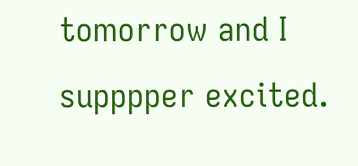tomorrow and I supppper excited.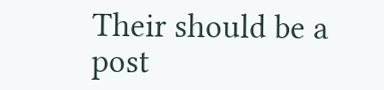Their should be a post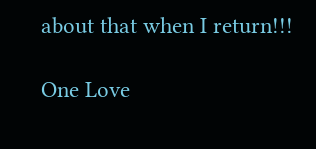about that when I return!!!

One Love